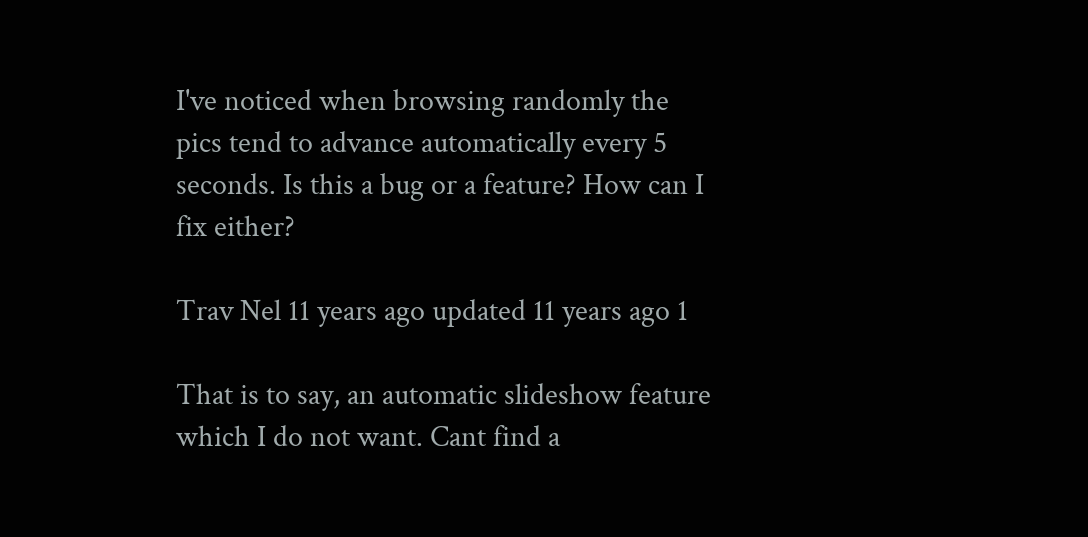I've noticed when browsing randomly the pics tend to advance automatically every 5 seconds. Is this a bug or a feature? How can I fix either?

Trav Nel 11 years ago updated 11 years ago 1

That is to say, an automatic slideshow feature which I do not want. Cant find a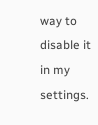way to disable it in my settings.